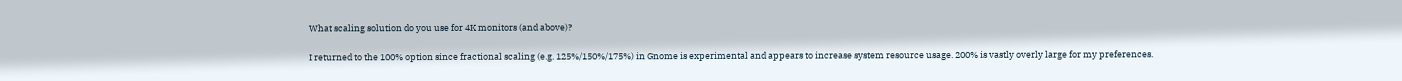What scaling solution do you use for 4K monitors (and above)?

I returned to the 100% option since fractional scaling (e.g. 125%/150%/175%) in Gnome is experimental and appears to increase system resource usage. 200% is vastly overly large for my preferences.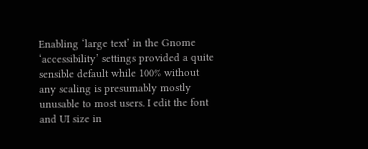Enabling ‘large text’ in the Gnome ‘accessibility’ settings provided a quite sensible default while 100% without any scaling is presumably mostly unusable to most users. I edit the font and UI size in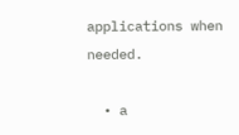applications when needed.

  • a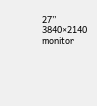27’’ 3840×2140 monitor